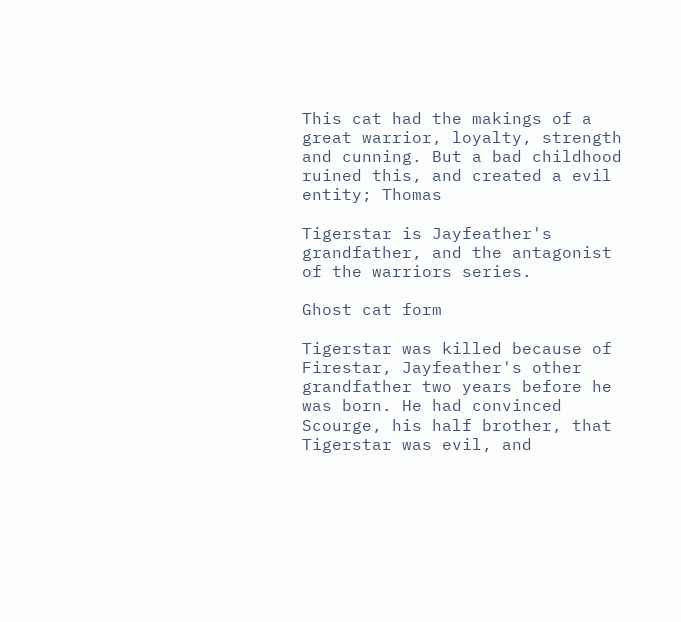This cat had the makings of a great warrior, loyalty, strength and cunning. But a bad childhood ruined this, and created a evil entity; Thomas

Tigerstar is Jayfeather's grandfather, and the antagonist of the warriors series.

Ghost cat form

Tigerstar was killed because of Firestar, Jayfeather's other grandfather two years before he was born. He had convinced Scourge, his half brother, that Tigerstar was evil, and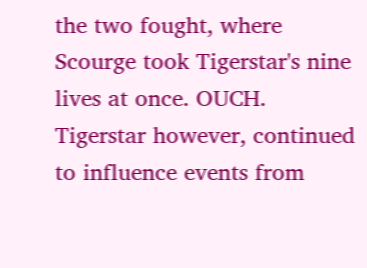the two fought, where Scourge took Tigerstar's nine lives at once. OUCH. Tigerstar however, continued to influence events from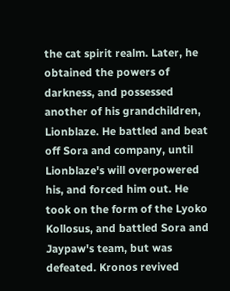the cat spirit realm. Later, he obtained the powers of darkness, and possessed another of his grandchildren, Lionblaze. He battled and beat off Sora and company, until Lionblaze's will overpowered his, and forced him out. He took on the form of the Lyoko Kollosus, and battled Sora and Jaypaw's team, but was defeated. Kronos revived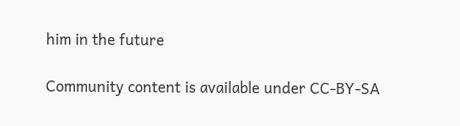him in the future

Community content is available under CC-BY-SA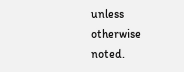unless otherwise noted.